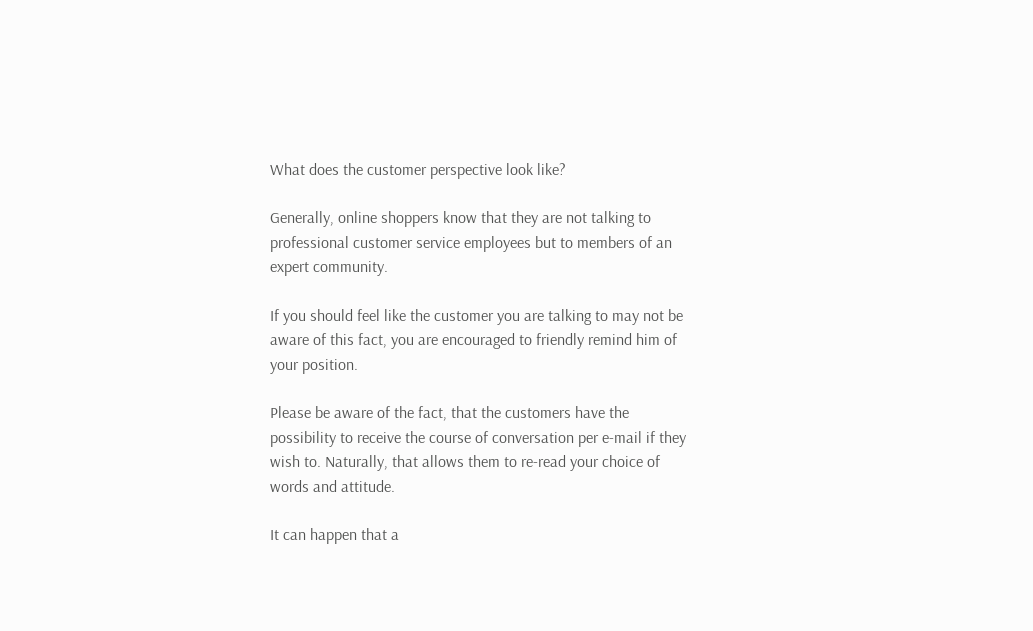What does the customer perspective look like?

Generally, online shoppers know that they are not talking to professional customer service employees but to members of an expert community.

If you should feel like the customer you are talking to may not be aware of this fact, you are encouraged to friendly remind him of your position.

Please be aware of the fact, that the customers have the possibility to receive the course of conversation per e-mail if they wish to. Naturally, that allows them to re-read your choice of words and attitude.

It can happen that a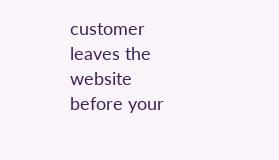customer leaves the website before your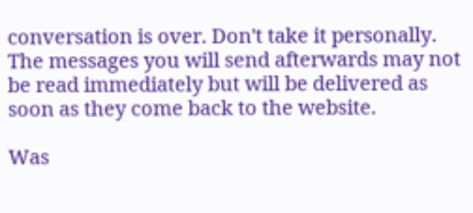conversation is over. Don't take it personally. The messages you will send afterwards may not be read immediately but will be delivered as soon as they come back to the website.

Was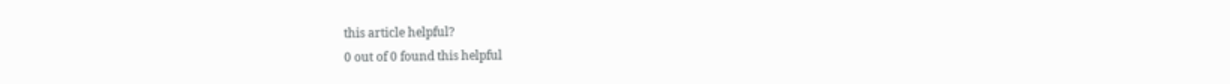this article helpful?
0 out of 0 found this helpful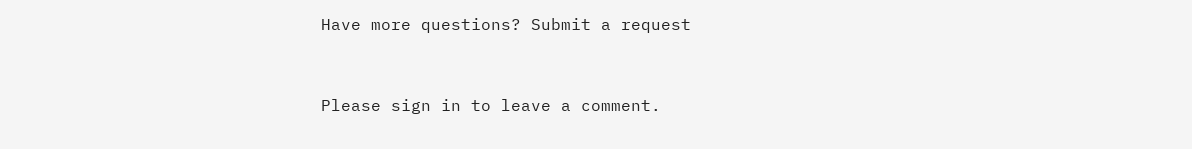Have more questions? Submit a request


Please sign in to leave a comment.